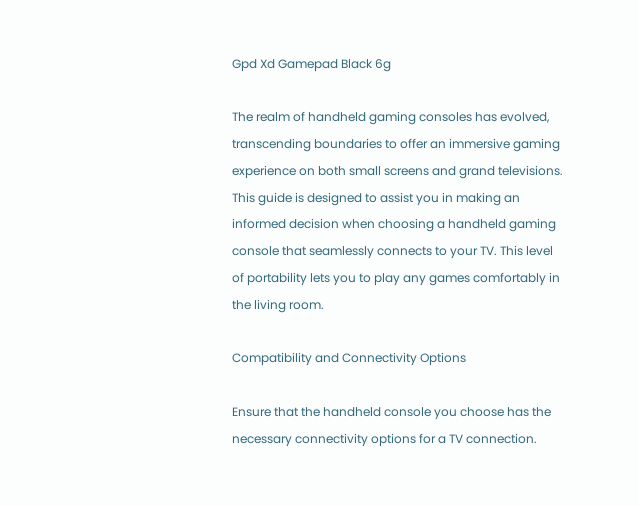Gpd Xd Gamepad Black 6g

The realm of handheld gaming consoles has evolved, transcending boundaries to offer an immersive gaming experience on both small screens and grand televisions. This guide is designed to assist you in making an informed decision when choosing a handheld gaming console that seamlessly connects to your TV. This level of portability lets you to play any games comfortably in the living room.

Compatibility and Connectivity Options

Ensure that the handheld console you choose has the necessary connectivity options for a TV connection.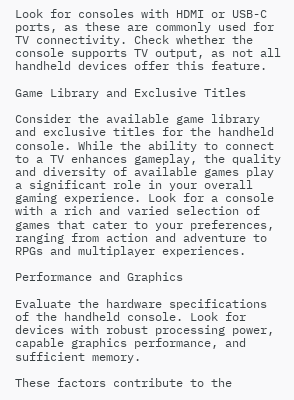Look for consoles with HDMI or USB-C ports, as these are commonly used for TV connectivity. Check whether the console supports TV output, as not all handheld devices offer this feature.

Game Library and Exclusive Titles

Consider the available game library and exclusive titles for the handheld console. While the ability to connect to a TV enhances gameplay, the quality and diversity of available games play a significant role in your overall gaming experience. Look for a console with a rich and varied selection of games that cater to your preferences, ranging from action and adventure to RPGs and multiplayer experiences.

Performance and Graphics

Evaluate the hardware specifications of the handheld console. Look for devices with robust processing power, capable graphics performance, and sufficient memory.

These factors contribute to the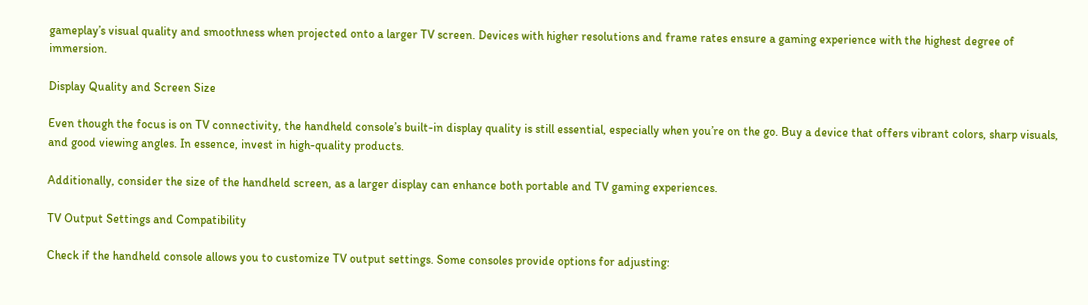gameplay’s visual quality and smoothness when projected onto a larger TV screen. Devices with higher resolutions and frame rates ensure a gaming experience with the highest degree of immersion.

Display Quality and Screen Size

Even though the focus is on TV connectivity, the handheld console’s built-in display quality is still essential, especially when you’re on the go. Buy a device that offers vibrant colors, sharp visuals, and good viewing angles. In essence, invest in high-quality products.

Additionally, consider the size of the handheld screen, as a larger display can enhance both portable and TV gaming experiences.

TV Output Settings and Compatibility

Check if the handheld console allows you to customize TV output settings. Some consoles provide options for adjusting: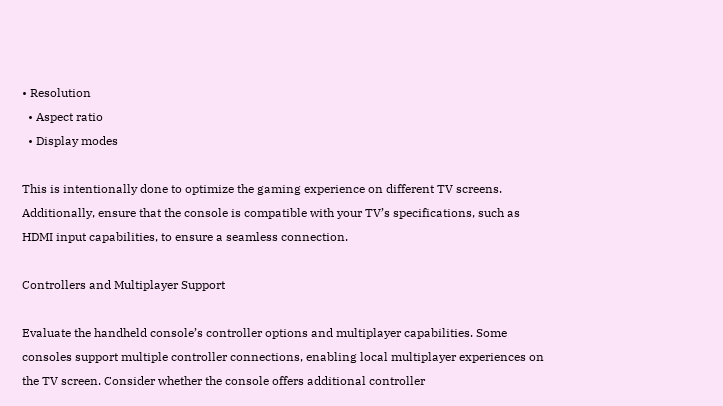• Resolution
  • Aspect ratio
  • Display modes

This is intentionally done to optimize the gaming experience on different TV screens. Additionally, ensure that the console is compatible with your TV’s specifications, such as HDMI input capabilities, to ensure a seamless connection.

Controllers and Multiplayer Support

Evaluate the handheld console’s controller options and multiplayer capabilities. Some consoles support multiple controller connections, enabling local multiplayer experiences on the TV screen. Consider whether the console offers additional controller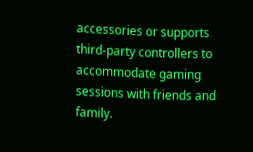accessories or supports third-party controllers to accommodate gaming sessions with friends and family.